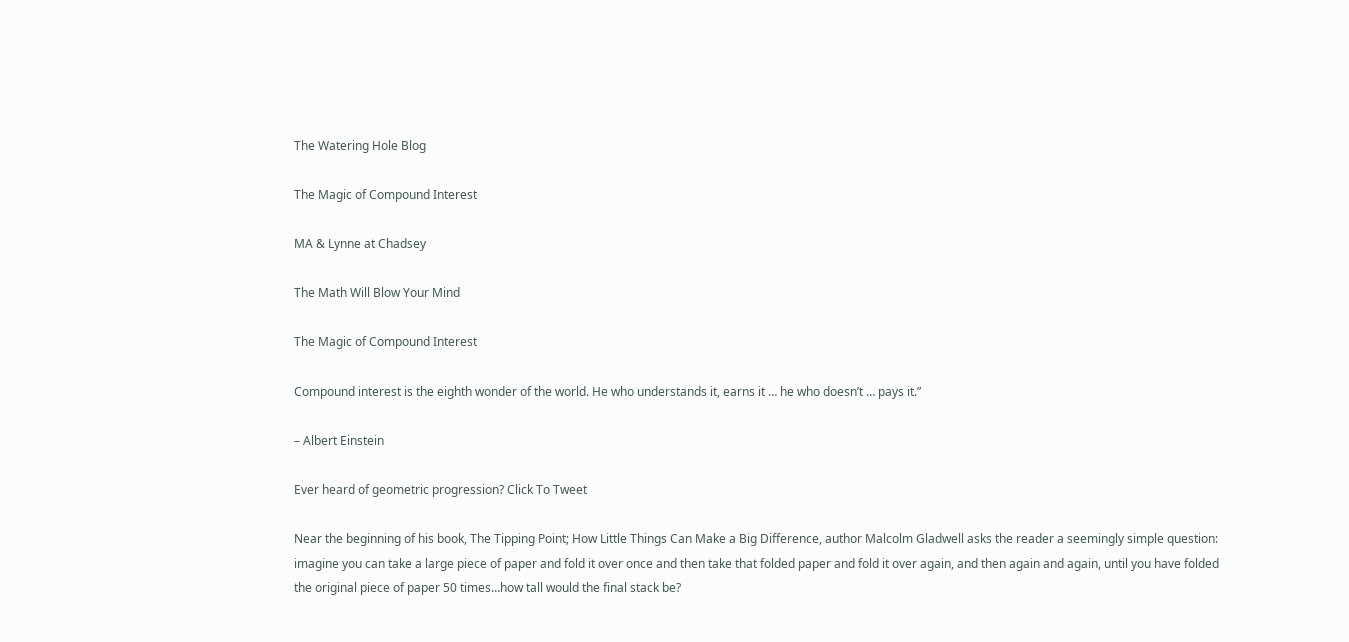The Watering Hole Blog

The Magic of Compound Interest

MA & Lynne at Chadsey

The Math Will Blow Your Mind

The Magic of Compound Interest

Compound interest is the eighth wonder of the world. He who understands it, earns it … he who doesn’t … pays it.”

– Albert Einstein

Ever heard of geometric progression? Click To Tweet

Near the beginning of his book, The Tipping Point; How Little Things Can Make a Big Difference, author Malcolm Gladwell asks the reader a seemingly simple question: imagine you can take a large piece of paper and fold it over once and then take that folded paper and fold it over again, and then again and again, until you have folded the original piece of paper 50 times…how tall would the final stack be?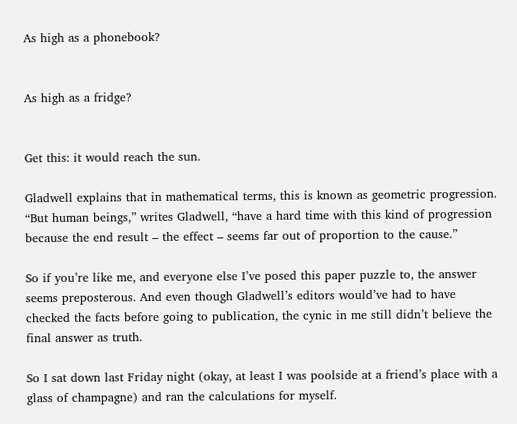As high as a phonebook?


As high as a fridge?


Get this: it would reach the sun.

Gladwell explains that in mathematical terms, this is known as geometric progression. “But human beings,” writes Gladwell, “have a hard time with this kind of progression because the end result – the effect – seems far out of proportion to the cause.”

So if you’re like me, and everyone else I’ve posed this paper puzzle to, the answer seems preposterous. And even though Gladwell’s editors would’ve had to have checked the facts before going to publication, the cynic in me still didn’t believe the final answer as truth.

So I sat down last Friday night (okay, at least I was poolside at a friend’s place with a glass of champagne) and ran the calculations for myself.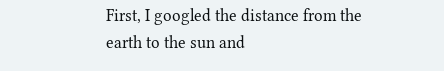First, I googled the distance from the earth to the sun and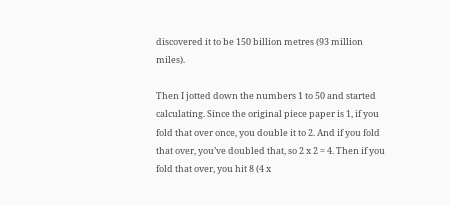discovered it to be 150 billion metres (93 million miles).

Then I jotted down the numbers 1 to 50 and started calculating. Since the original piece paper is 1, if you fold that over once, you double it to 2. And if you fold that over, you’ve doubled that, so 2 x 2 = 4. Then if you fold that over, you hit 8 (4 x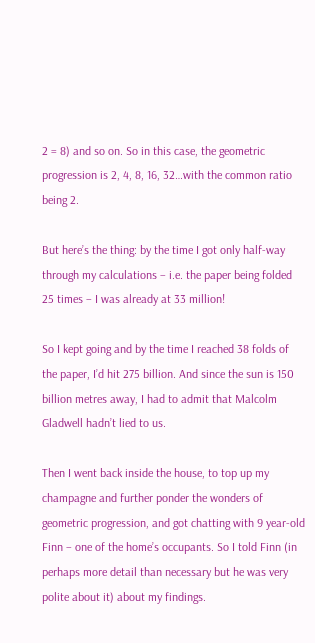2 = 8) and so on. So in this case, the geometric progression is 2, 4, 8, 16, 32…with the common ratio being 2.

But here’s the thing: by the time I got only half-way through my calculations – i.e. the paper being folded 25 times – I was already at 33 million!

So I kept going and by the time I reached 38 folds of the paper, I’d hit 275 billion. And since the sun is 150 billion metres away, I had to admit that Malcolm Gladwell hadn’t lied to us.

Then I went back inside the house, to top up my champagne and further ponder the wonders of geometric progression, and got chatting with 9 year-old Finn – one of the home’s occupants. So I told Finn (in perhaps more detail than necessary but he was very polite about it) about my findings.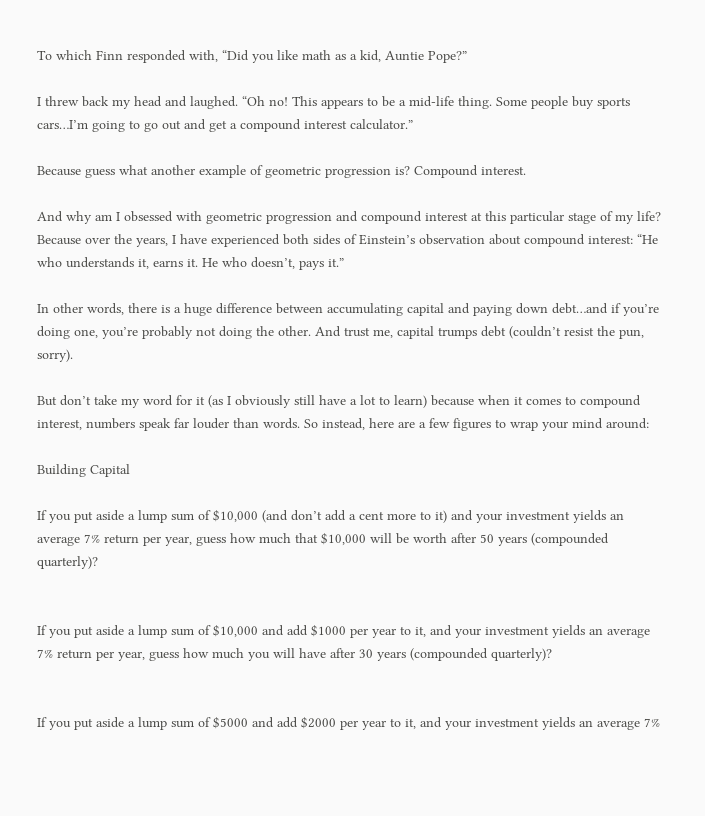To which Finn responded with, “Did you like math as a kid, Auntie Pope?”

I threw back my head and laughed. “Oh no! This appears to be a mid-life thing. Some people buy sports cars…I’m going to go out and get a compound interest calculator.”

Because guess what another example of geometric progression is? Compound interest.

And why am I obsessed with geometric progression and compound interest at this particular stage of my life? Because over the years, I have experienced both sides of Einstein’s observation about compound interest: “He who understands it, earns it. He who doesn’t, pays it.”

In other words, there is a huge difference between accumulating capital and paying down debt…and if you’re doing one, you’re probably not doing the other. And trust me, capital trumps debt (couldn’t resist the pun, sorry).

But don’t take my word for it (as I obviously still have a lot to learn) because when it comes to compound interest, numbers speak far louder than words. So instead, here are a few figures to wrap your mind around:

Building Capital

If you put aside a lump sum of $10,000 (and don’t add a cent more to it) and your investment yields an average 7% return per year, guess how much that $10,000 will be worth after 50 years (compounded quarterly)?


If you put aside a lump sum of $10,000 and add $1000 per year to it, and your investment yields an average 7% return per year, guess how much you will have after 30 years (compounded quarterly)?


If you put aside a lump sum of $5000 and add $2000 per year to it, and your investment yields an average 7%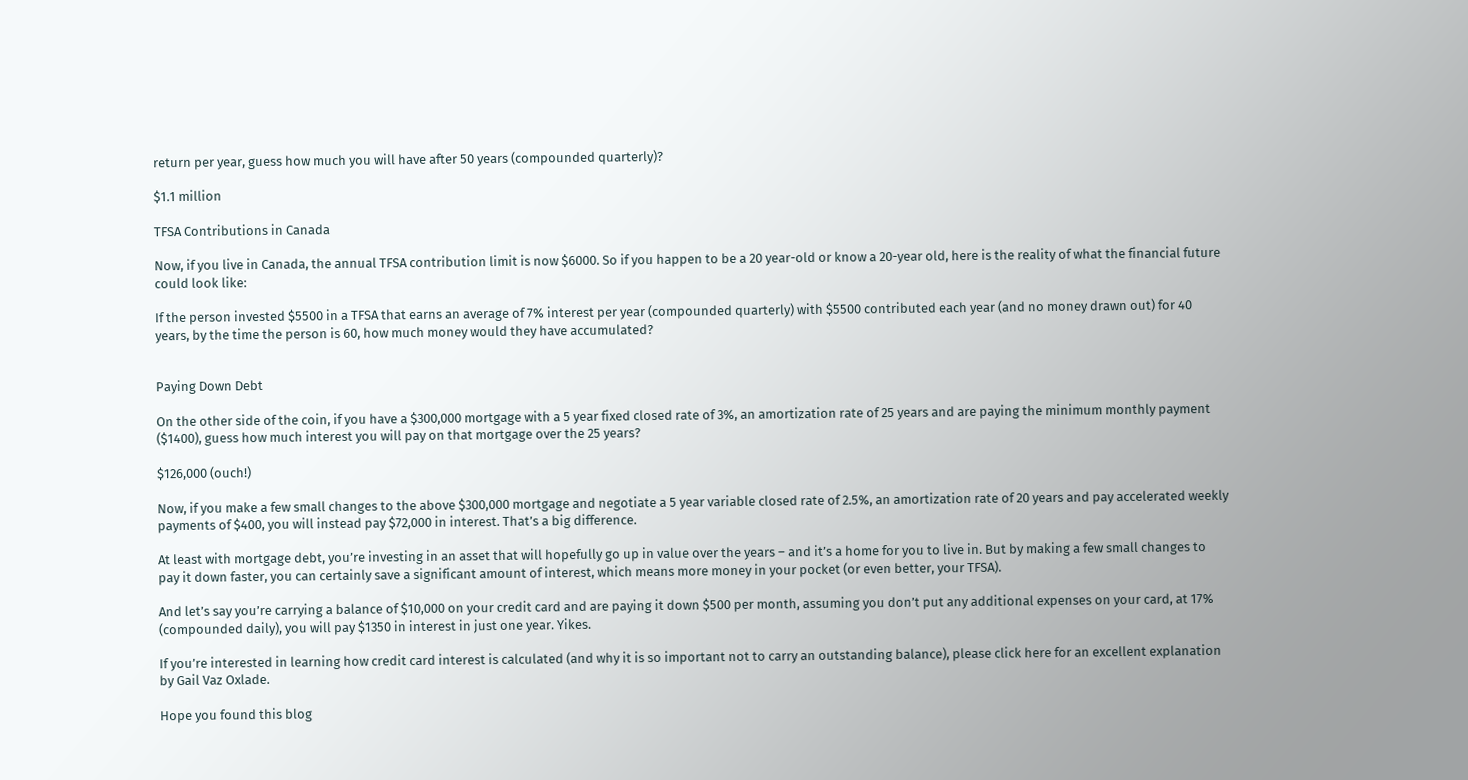return per year, guess how much you will have after 50 years (compounded quarterly)?

$1.1 million

TFSA Contributions in Canada

Now, if you live in Canada, the annual TFSA contribution limit is now $6000. So if you happen to be a 20 year-old or know a 20-year old, here is the reality of what the financial future could look like:

If the person invested $5500 in a TFSA that earns an average of 7% interest per year (compounded quarterly) with $5500 contributed each year (and no money drawn out) for 40 years, by the time the person is 60, how much money would they have accumulated?


Paying Down Debt

On the other side of the coin, if you have a $300,000 mortgage with a 5 year fixed closed rate of 3%, an amortization rate of 25 years and are paying the minimum monthly payment ($1400), guess how much interest you will pay on that mortgage over the 25 years?

$126,000 (ouch!)

Now, if you make a few small changes to the above $300,000 mortgage and negotiate a 5 year variable closed rate of 2.5%, an amortization rate of 20 years and pay accelerated weekly payments of $400, you will instead pay $72,000 in interest. That’s a big difference.

At least with mortgage debt, you’re investing in an asset that will hopefully go up in value over the years – and it’s a home for you to live in. But by making a few small changes to pay it down faster, you can certainly save a significant amount of interest, which means more money in your pocket (or even better, your TFSA).

And let’s say you’re carrying a balance of $10,000 on your credit card and are paying it down $500 per month, assuming you don’t put any additional expenses on your card, at 17% (compounded daily), you will pay $1350 in interest in just one year. Yikes.

If you’re interested in learning how credit card interest is calculated (and why it is so important not to carry an outstanding balance), please click here for an excellent explanation by Gail Vaz Oxlade.

Hope you found this blog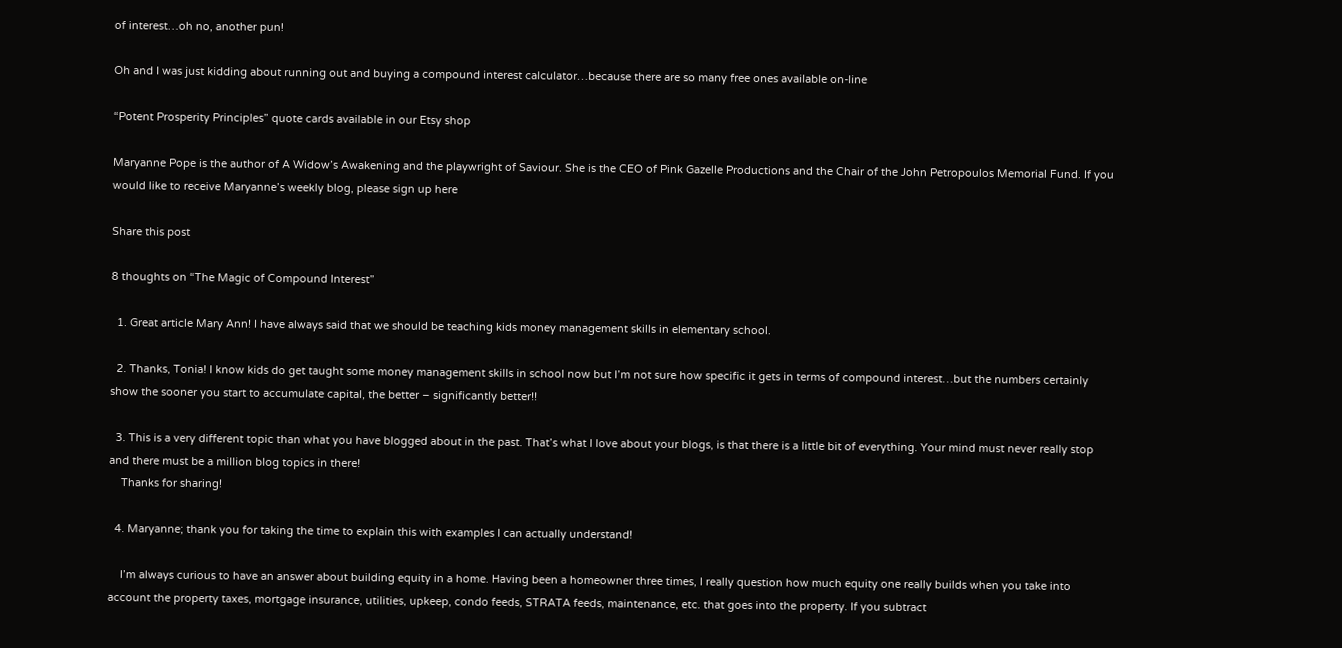of interest…oh no, another pun!

Oh and I was just kidding about running out and buying a compound interest calculator…because there are so many free ones available on-line

“Potent Prosperity Principles” quote cards available in our Etsy shop

Maryanne Pope is the author of A Widow’s Awakening and the playwright of Saviour. She is the CEO of Pink Gazelle Productions and the Chair of the John Petropoulos Memorial Fund. If you would like to receive Maryanne’s weekly blog, please sign up here

Share this post

8 thoughts on “The Magic of Compound Interest”

  1. Great article Mary Ann! I have always said that we should be teaching kids money management skills in elementary school.

  2. Thanks, Tonia! I know kids do get taught some money management skills in school now but I’m not sure how specific it gets in terms of compound interest…but the numbers certainly show the sooner you start to accumulate capital, the better – significantly better!!

  3. This is a very different topic than what you have blogged about in the past. That’s what I love about your blogs, is that there is a little bit of everything. Your mind must never really stop and there must be a million blog topics in there!
    Thanks for sharing!

  4. Maryanne; thank you for taking the time to explain this with examples I can actually understand!

    I’m always curious to have an answer about building equity in a home. Having been a homeowner three times, I really question how much equity one really builds when you take into account the property taxes, mortgage insurance, utilities, upkeep, condo feeds, STRATA feeds, maintenance, etc. that goes into the property. If you subtract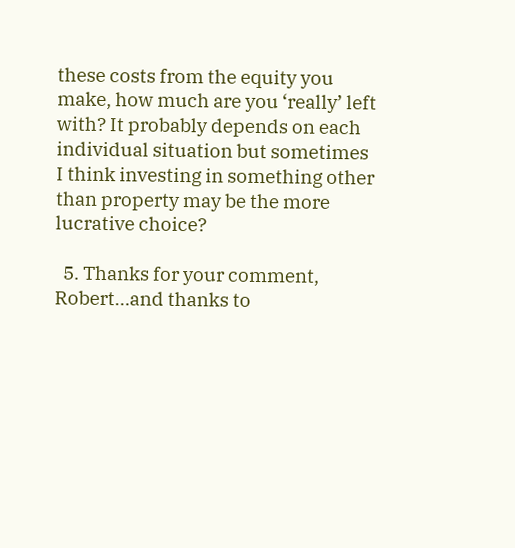these costs from the equity you make, how much are you ‘really’ left with? It probably depends on each individual situation but sometimes I think investing in something other than property may be the more lucrative choice?

  5. Thanks for your comment, Robert…and thanks to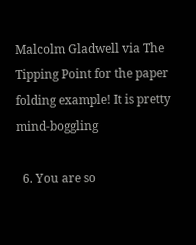Malcolm Gladwell via The Tipping Point for the paper folding example! It is pretty mind-boggling

  6. You are so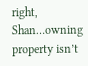right, Shan…owning property isn’t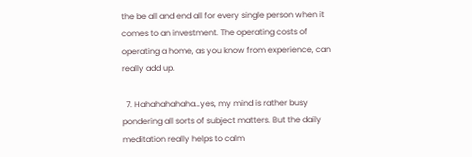the be all and end all for every single person when it comes to an investment. The operating costs of operating a home, as you know from experience, can really add up.

  7. Hahahahahaha…yes, my mind is rather busy pondering all sorts of subject matters. But the daily meditation really helps to calm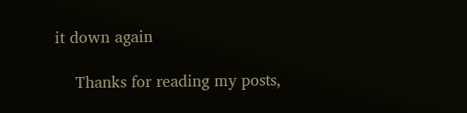it down again

    Thanks for reading my posts,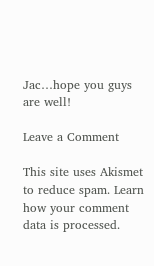Jac…hope you guys are well!

Leave a Comment

This site uses Akismet to reduce spam. Learn how your comment data is processed.